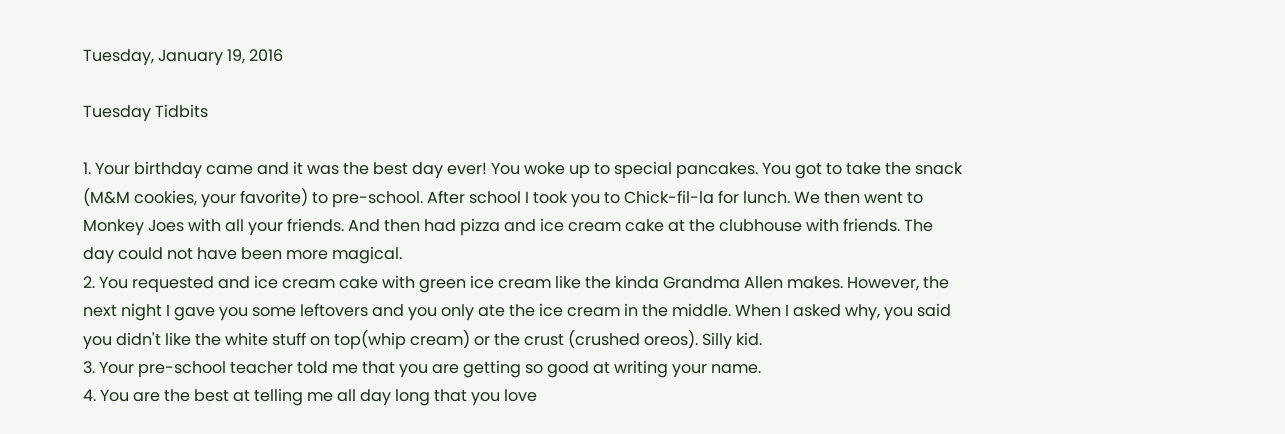Tuesday, January 19, 2016

Tuesday Tidbits

1. Your birthday came and it was the best day ever! You woke up to special pancakes. You got to take the snack (M&M cookies, your favorite) to pre-school. After school I took you to Chick-fil-la for lunch. We then went to Monkey Joes with all your friends. And then had pizza and ice cream cake at the clubhouse with friends. The day could not have been more magical.
2. You requested and ice cream cake with green ice cream like the kinda Grandma Allen makes. However, the next night I gave you some leftovers and you only ate the ice cream in the middle. When I asked why, you said you didn't like the white stuff on top(whip cream) or the crust (crushed oreos). Silly kid.
3. Your pre-school teacher told me that you are getting so good at writing your name.
4. You are the best at telling me all day long that you love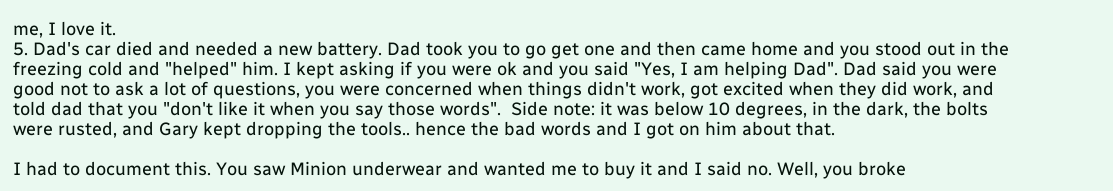me, I love it.
5. Dad's car died and needed a new battery. Dad took you to go get one and then came home and you stood out in the freezing cold and "helped" him. I kept asking if you were ok and you said "Yes, I am helping Dad". Dad said you were good not to ask a lot of questions, you were concerned when things didn't work, got excited when they did work, and told dad that you "don't like it when you say those words".  Side note: it was below 10 degrees, in the dark, the bolts were rusted, and Gary kept dropping the tools.. hence the bad words and I got on him about that.

I had to document this. You saw Minion underwear and wanted me to buy it and I said no. Well, you broke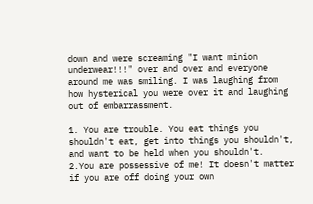down and were screaming "I want minion underwear!!!" over and over and everyone around me was smiling. I was laughing from how hysterical you were over it and laughing out of embarrassment.

1. You are trouble. You eat things you shouldn't eat, get into things you shouldn't, and want to be held when you shouldn't.
2.You are possessive of me! It doesn't matter if you are off doing your own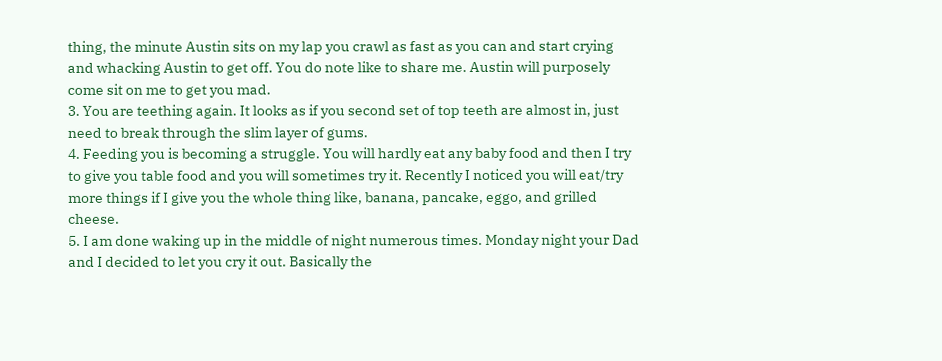thing, the minute Austin sits on my lap you crawl as fast as you can and start crying and whacking Austin to get off. You do note like to share me. Austin will purposely come sit on me to get you mad.
3. You are teething again. It looks as if you second set of top teeth are almost in, just need to break through the slim layer of gums.
4. Feeding you is becoming a struggle. You will hardly eat any baby food and then I try to give you table food and you will sometimes try it. Recently I noticed you will eat/try more things if I give you the whole thing like, banana, pancake, eggo, and grilled cheese.
5. I am done waking up in the middle of night numerous times. Monday night your Dad and I decided to let you cry it out. Basically the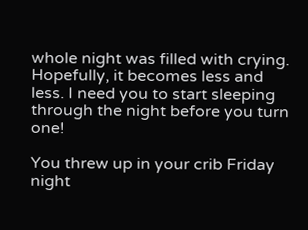whole night was filled with crying. Hopefully, it becomes less and less. I need you to start sleeping through the night before you turn one!

You threw up in your crib Friday night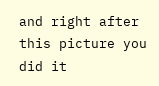and right after this picture you did it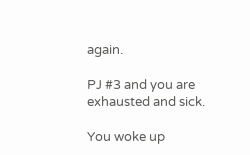again.

PJ #3 and you are exhausted and sick.

You woke up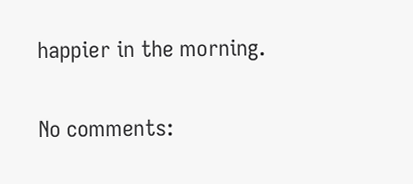happier in the morning.

No comments: